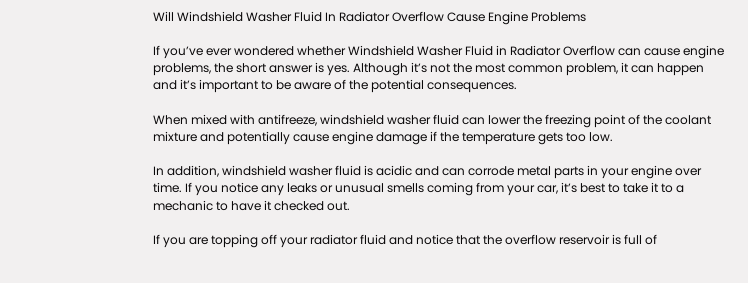Will Windshield Washer Fluid In Radiator Overflow Cause Engine Problems

If you’ve ever wondered whether Windshield Washer Fluid in Radiator Overflow can cause engine problems, the short answer is yes. Although it’s not the most common problem, it can happen and it’s important to be aware of the potential consequences.

When mixed with antifreeze, windshield washer fluid can lower the freezing point of the coolant mixture and potentially cause engine damage if the temperature gets too low.

In addition, windshield washer fluid is acidic and can corrode metal parts in your engine over time. If you notice any leaks or unusual smells coming from your car, it’s best to take it to a mechanic to have it checked out.

If you are topping off your radiator fluid and notice that the overflow reservoir is full of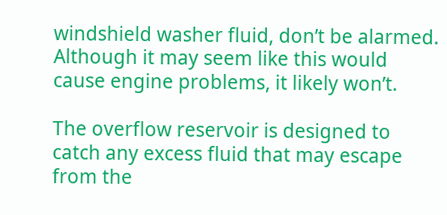windshield washer fluid, don’t be alarmed. Although it may seem like this would cause engine problems, it likely won’t.

The overflow reservoir is designed to catch any excess fluid that may escape from the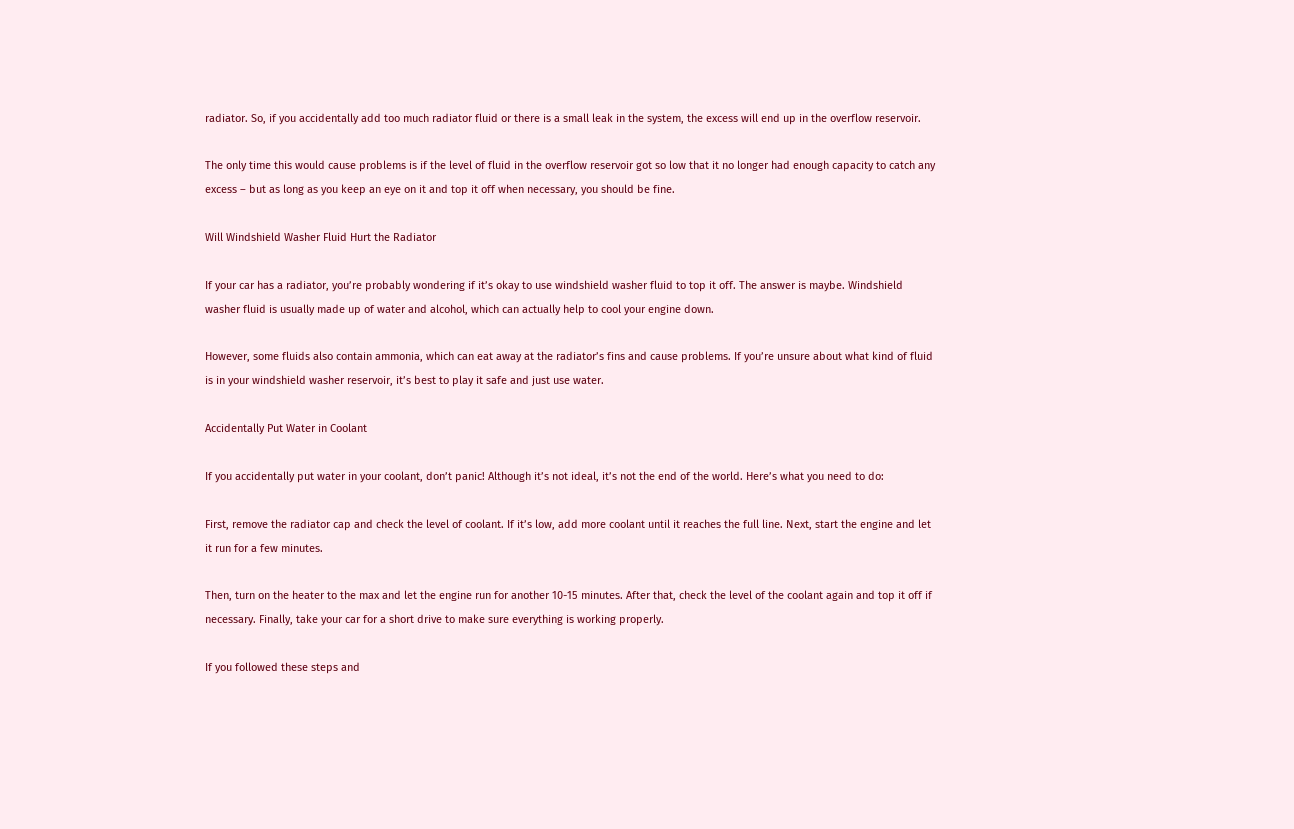radiator. So, if you accidentally add too much radiator fluid or there is a small leak in the system, the excess will end up in the overflow reservoir.

The only time this would cause problems is if the level of fluid in the overflow reservoir got so low that it no longer had enough capacity to catch any excess – but as long as you keep an eye on it and top it off when necessary, you should be fine.

Will Windshield Washer Fluid Hurt the Radiator

If your car has a radiator, you’re probably wondering if it’s okay to use windshield washer fluid to top it off. The answer is maybe. Windshield washer fluid is usually made up of water and alcohol, which can actually help to cool your engine down.

However, some fluids also contain ammonia, which can eat away at the radiator’s fins and cause problems. If you’re unsure about what kind of fluid is in your windshield washer reservoir, it’s best to play it safe and just use water.

Accidentally Put Water in Coolant

If you accidentally put water in your coolant, don’t panic! Although it’s not ideal, it’s not the end of the world. Here’s what you need to do:

First, remove the radiator cap and check the level of coolant. If it’s low, add more coolant until it reaches the full line. Next, start the engine and let it run for a few minutes.

Then, turn on the heater to the max and let the engine run for another 10-15 minutes. After that, check the level of the coolant again and top it off if necessary. Finally, take your car for a short drive to make sure everything is working properly.

If you followed these steps and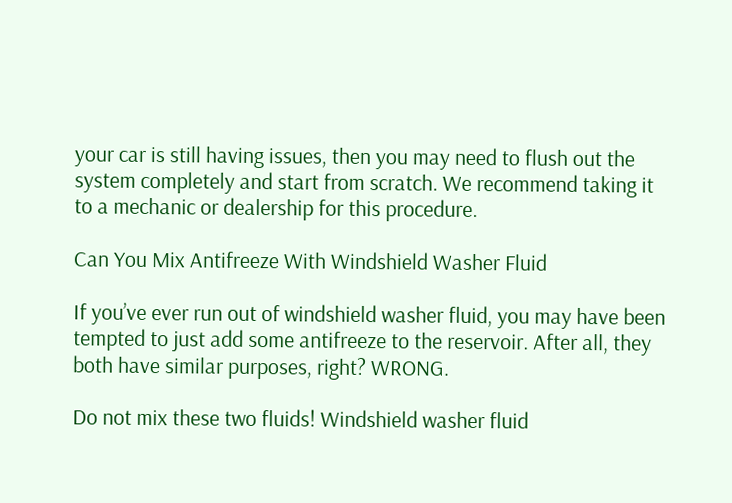your car is still having issues, then you may need to flush out the system completely and start from scratch. We recommend taking it to a mechanic or dealership for this procedure.

Can You Mix Antifreeze With Windshield Washer Fluid

If you’ve ever run out of windshield washer fluid, you may have been tempted to just add some antifreeze to the reservoir. After all, they both have similar purposes, right? WRONG.

Do not mix these two fluids! Windshield washer fluid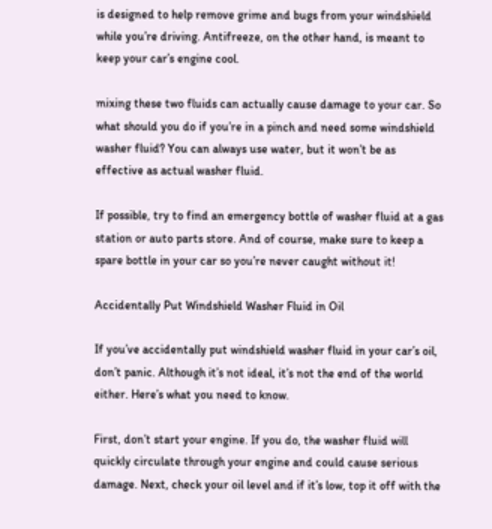is designed to help remove grime and bugs from your windshield while you’re driving. Antifreeze, on the other hand, is meant to keep your car’s engine cool.

mixing these two fluids can actually cause damage to your car. So what should you do if you’re in a pinch and need some windshield washer fluid? You can always use water, but it won’t be as effective as actual washer fluid.

If possible, try to find an emergency bottle of washer fluid at a gas station or auto parts store. And of course, make sure to keep a spare bottle in your car so you’re never caught without it!

Accidentally Put Windshield Washer Fluid in Oil

If you’ve accidentally put windshield washer fluid in your car’s oil, don’t panic. Although it’s not ideal, it’s not the end of the world either. Here’s what you need to know.

First, don’t start your engine. If you do, the washer fluid will quickly circulate through your engine and could cause serious damage. Next, check your oil level and if it’s low, top it off with the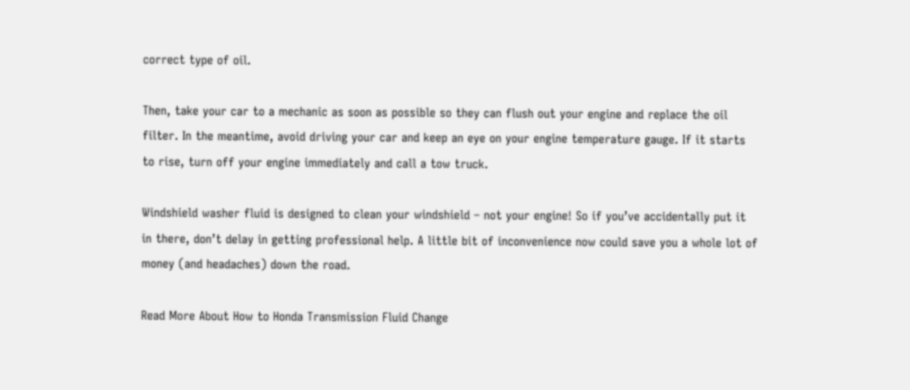correct type of oil.

Then, take your car to a mechanic as soon as possible so they can flush out your engine and replace the oil filter. In the meantime, avoid driving your car and keep an eye on your engine temperature gauge. If it starts to rise, turn off your engine immediately and call a tow truck.

Windshield washer fluid is designed to clean your windshield – not your engine! So if you’ve accidentally put it in there, don’t delay in getting professional help. A little bit of inconvenience now could save you a whole lot of money (and headaches) down the road.

Read More About How to Honda Transmission Fluid Change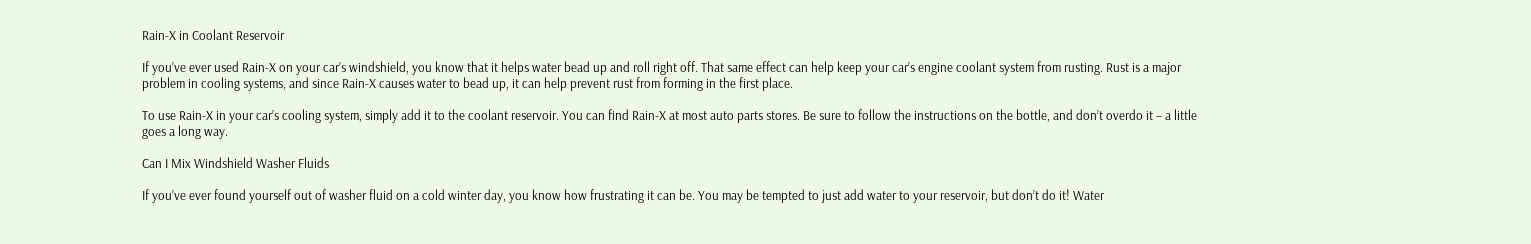Rain-X in Coolant Reservoir

If you’ve ever used Rain-X on your car’s windshield, you know that it helps water bead up and roll right off. That same effect can help keep your car’s engine coolant system from rusting. Rust is a major problem in cooling systems, and since Rain-X causes water to bead up, it can help prevent rust from forming in the first place.

To use Rain-X in your car’s cooling system, simply add it to the coolant reservoir. You can find Rain-X at most auto parts stores. Be sure to follow the instructions on the bottle, and don’t overdo it – a little goes a long way.

Can I Mix Windshield Washer Fluids

If you’ve ever found yourself out of washer fluid on a cold winter day, you know how frustrating it can be. You may be tempted to just add water to your reservoir, but don’t do it! Water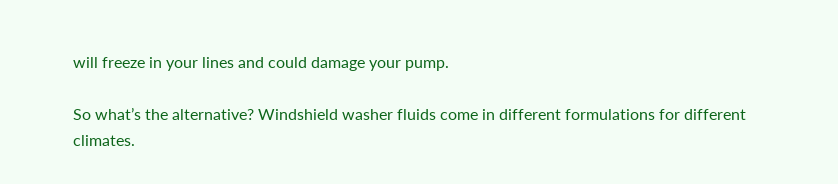will freeze in your lines and could damage your pump.

So what’s the alternative? Windshield washer fluids come in different formulations for different climates.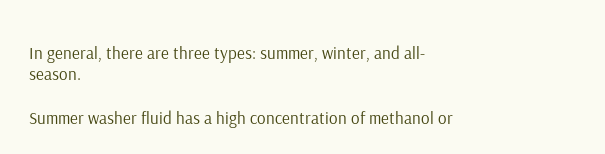In general, there are three types: summer, winter, and all-season.

Summer washer fluid has a high concentration of methanol or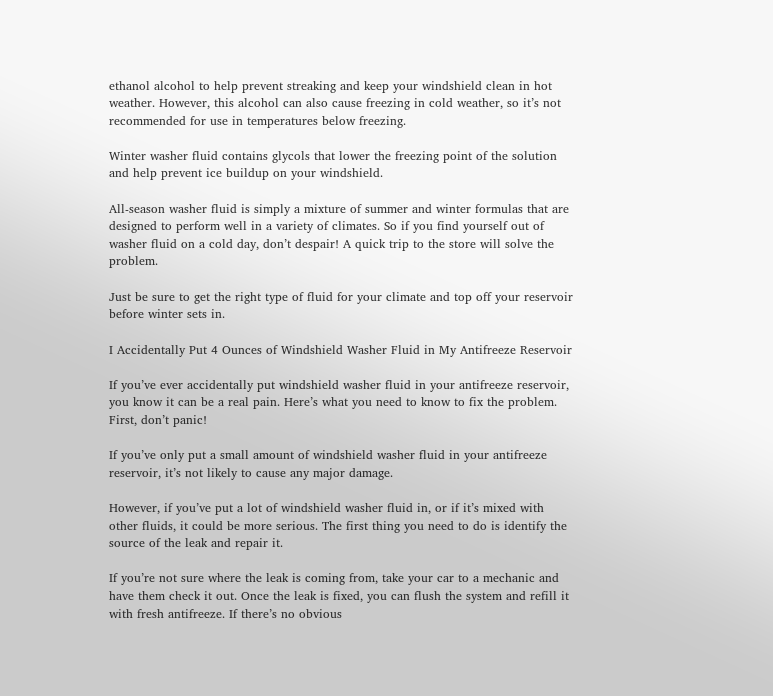ethanol alcohol to help prevent streaking and keep your windshield clean in hot weather. However, this alcohol can also cause freezing in cold weather, so it’s not recommended for use in temperatures below freezing.

Winter washer fluid contains glycols that lower the freezing point of the solution and help prevent ice buildup on your windshield.

All-season washer fluid is simply a mixture of summer and winter formulas that are designed to perform well in a variety of climates. So if you find yourself out of washer fluid on a cold day, don’t despair! A quick trip to the store will solve the problem.

Just be sure to get the right type of fluid for your climate and top off your reservoir before winter sets in.

I Accidentally Put 4 Ounces of Windshield Washer Fluid in My Antifreeze Reservoir

If you’ve ever accidentally put windshield washer fluid in your antifreeze reservoir, you know it can be a real pain. Here’s what you need to know to fix the problem. First, don’t panic!

If you’ve only put a small amount of windshield washer fluid in your antifreeze reservoir, it’s not likely to cause any major damage.

However, if you’ve put a lot of windshield washer fluid in, or if it’s mixed with other fluids, it could be more serious. The first thing you need to do is identify the source of the leak and repair it.

If you’re not sure where the leak is coming from, take your car to a mechanic and have them check it out. Once the leak is fixed, you can flush the system and refill it with fresh antifreeze. If there’s no obvious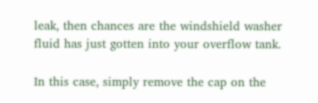leak, then chances are the windshield washer fluid has just gotten into your overflow tank.

In this case, simply remove the cap on the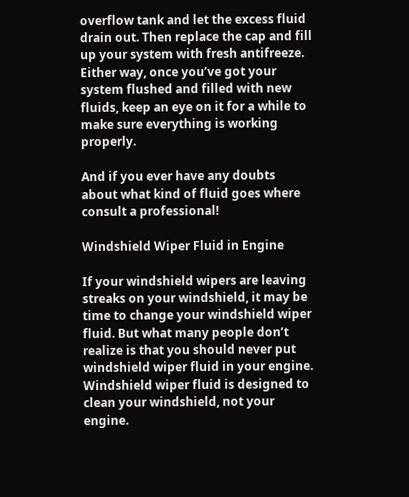overflow tank and let the excess fluid drain out. Then replace the cap and fill up your system with fresh antifreeze. Either way, once you’ve got your system flushed and filled with new fluids, keep an eye on it for a while to make sure everything is working properly.

And if you ever have any doubts about what kind of fluid goes where consult a professional!

Windshield Wiper Fluid in Engine

If your windshield wipers are leaving streaks on your windshield, it may be time to change your windshield wiper fluid. But what many people don’t realize is that you should never put windshield wiper fluid in your engine. Windshield wiper fluid is designed to clean your windshield, not your engine.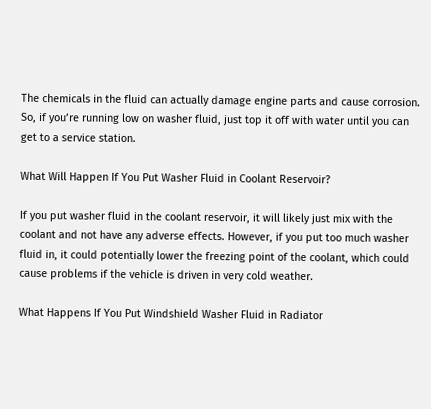The chemicals in the fluid can actually damage engine parts and cause corrosion. So, if you’re running low on washer fluid, just top it off with water until you can get to a service station.

What Will Happen If You Put Washer Fluid in Coolant Reservoir?

If you put washer fluid in the coolant reservoir, it will likely just mix with the coolant and not have any adverse effects. However, if you put too much washer fluid in, it could potentially lower the freezing point of the coolant, which could cause problems if the vehicle is driven in very cold weather.

What Happens If You Put Windshield Washer Fluid in Radiator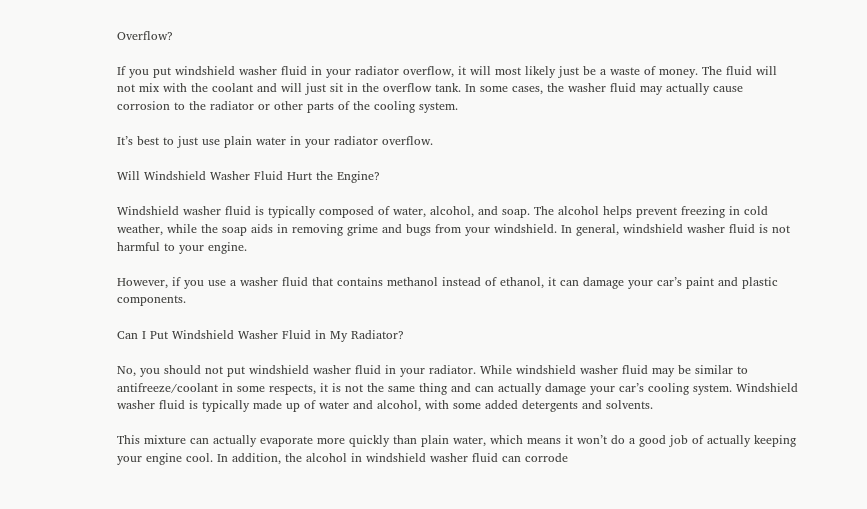Overflow?

If you put windshield washer fluid in your radiator overflow, it will most likely just be a waste of money. The fluid will not mix with the coolant and will just sit in the overflow tank. In some cases, the washer fluid may actually cause corrosion to the radiator or other parts of the cooling system.

It’s best to just use plain water in your radiator overflow.

Will Windshield Washer Fluid Hurt the Engine?

Windshield washer fluid is typically composed of water, alcohol, and soap. The alcohol helps prevent freezing in cold weather, while the soap aids in removing grime and bugs from your windshield. In general, windshield washer fluid is not harmful to your engine.

However, if you use a washer fluid that contains methanol instead of ethanol, it can damage your car’s paint and plastic components.

Can I Put Windshield Washer Fluid in My Radiator?

No, you should not put windshield washer fluid in your radiator. While windshield washer fluid may be similar to antifreeze/coolant in some respects, it is not the same thing and can actually damage your car’s cooling system. Windshield washer fluid is typically made up of water and alcohol, with some added detergents and solvents.

This mixture can actually evaporate more quickly than plain water, which means it won’t do a good job of actually keeping your engine cool. In addition, the alcohol in windshield washer fluid can corrode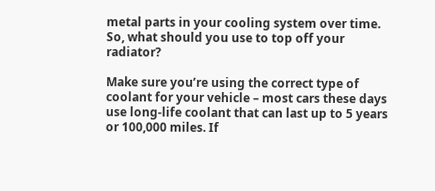metal parts in your cooling system over time. So, what should you use to top off your radiator?

Make sure you’re using the correct type of coolant for your vehicle – most cars these days use long-life coolant that can last up to 5 years or 100,000 miles. If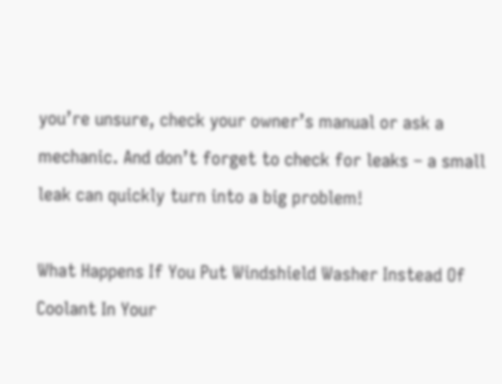you’re unsure, check your owner’s manual or ask a mechanic. And don’t forget to check for leaks – a small leak can quickly turn into a big problem!

What Happens If You Put Windshield Washer Instead Of Coolant In Your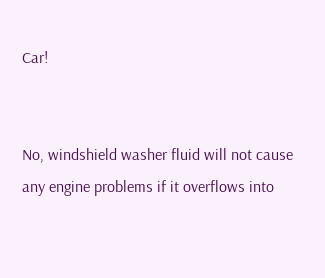Car!


No, windshield washer fluid will not cause any engine problems if it overflows into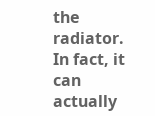the radiator. In fact, it can actually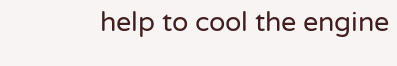help to cool the engine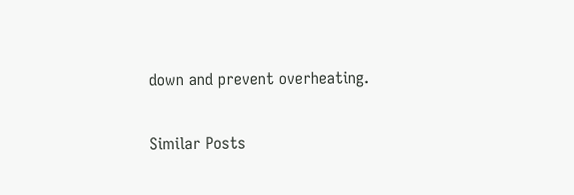down and prevent overheating.

Similar Posts